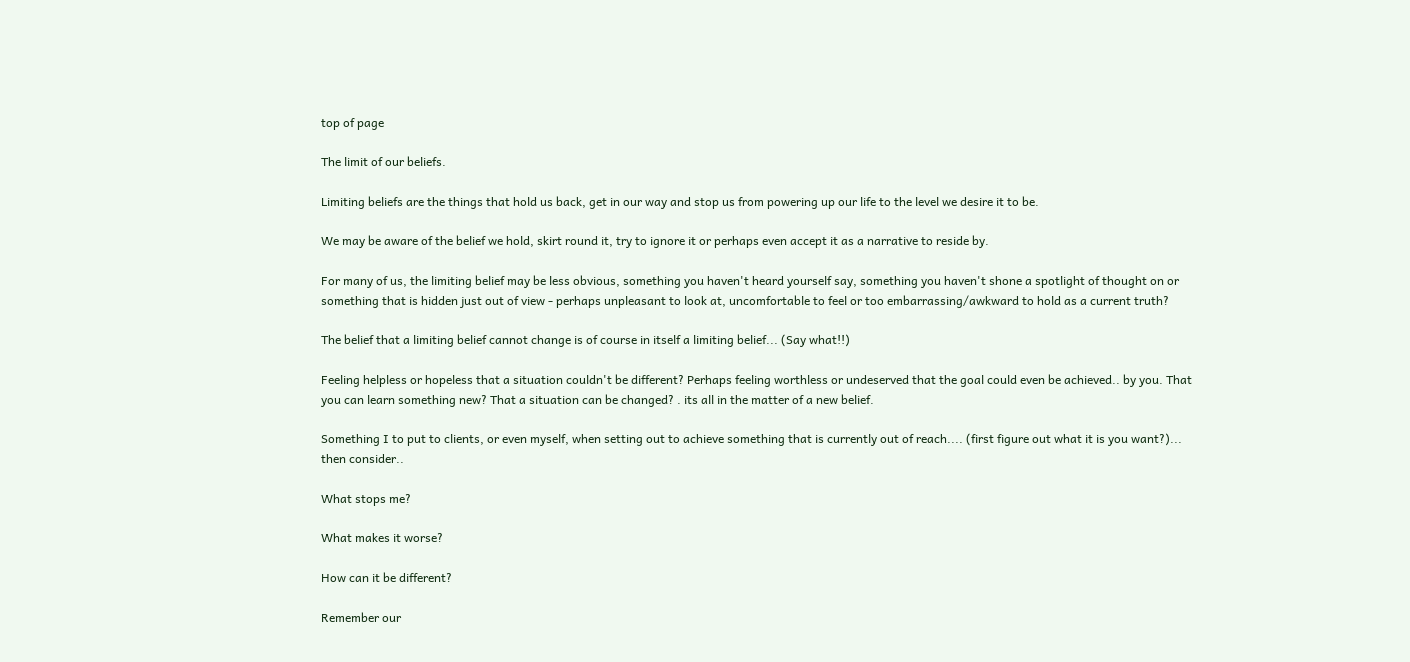top of page

The limit of our beliefs.

Limiting beliefs are the things that hold us back, get in our way and stop us from powering up our life to the level we desire it to be.

We may be aware of the belief we hold, skirt round it, try to ignore it or perhaps even accept it as a narrative to reside by.

For many of us, the limiting belief may be less obvious, something you haven't heard yourself say, something you haven't shone a spotlight of thought on or something that is hidden just out of view - perhaps unpleasant to look at, uncomfortable to feel or too embarrassing/awkward to hold as a current truth?

The belief that a limiting belief cannot change is of course in itself a limiting belief... (Say what!!)

Feeling helpless or hopeless that a situation couldn't be different? Perhaps feeling worthless or undeserved that the goal could even be achieved.. by you. That you can learn something new? That a situation can be changed? . its all in the matter of a new belief.

Something I to put to clients, or even myself, when setting out to achieve something that is currently out of reach.... (first figure out what it is you want?)... then consider..

What stops me?

What makes it worse?

How can it be different?

Remember our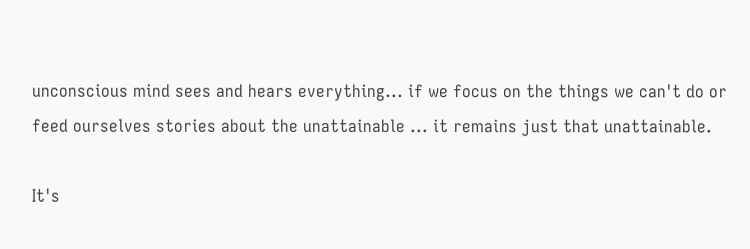unconscious mind sees and hears everything... if we focus on the things we can't do or feed ourselves stories about the unattainable ... it remains just that unattainable.

It's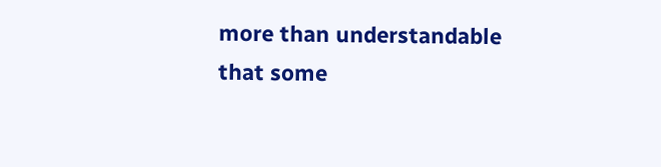more than understandable that some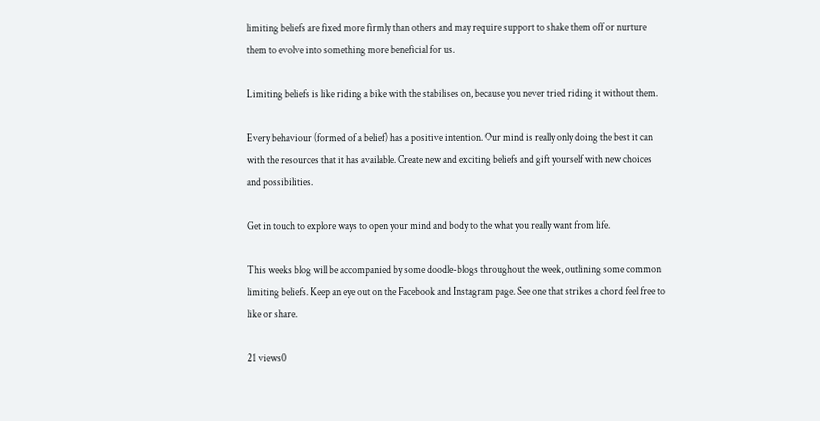limiting beliefs are fixed more firmly than others and may require support to shake them off or nurture them to evolve into something more beneficial for us.

Limiting beliefs is like riding a bike with the stabilises on, because you never tried riding it without them.

Every behaviour (formed of a belief) has a positive intention. Our mind is really only doing the best it can with the resources that it has available. Create new and exciting beliefs and gift yourself with new choices and possibilities.

Get in touch to explore ways to open your mind and body to the what you really want from life.

This weeks blog will be accompanied by some doodle-blogs throughout the week, outlining some common limiting beliefs. Keep an eye out on the Facebook and Instagram page. See one that strikes a chord feel free to like or share.

21 views0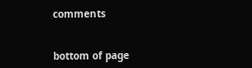comments


bottom of page